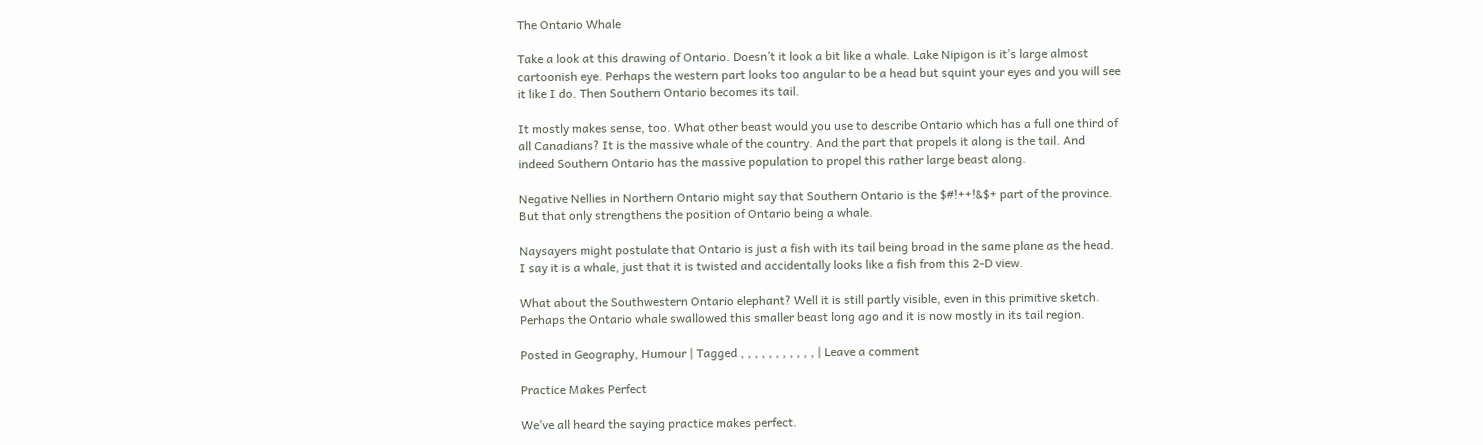The Ontario Whale

Take a look at this drawing of Ontario. Doesn’t it look a bit like a whale. Lake Nipigon is it’s large almost cartoonish eye. Perhaps the western part looks too angular to be a head but squint your eyes and you will see it like I do. Then Southern Ontario becomes its tail.

It mostly makes sense, too. What other beast would you use to describe Ontario which has a full one third of all Canadians? It is the massive whale of the country. And the part that propels it along is the tail. And indeed Southern Ontario has the massive population to propel this rather large beast along.

Negative Nellies in Northern Ontario might say that Southern Ontario is the $#!++!&$+ part of the province. But that only strengthens the position of Ontario being a whale.

Naysayers might postulate that Ontario is just a fish with its tail being broad in the same plane as the head. I say it is a whale, just that it is twisted and accidentally looks like a fish from this 2-D view.

What about the Southwestern Ontario elephant? Well it is still partly visible, even in this primitive sketch. Perhaps the Ontario whale swallowed this smaller beast long ago and it is now mostly in its tail region.

Posted in Geography, Humour | Tagged , , , , , , , , , , , | Leave a comment

Practice Makes Perfect

We’ve all heard the saying practice makes perfect.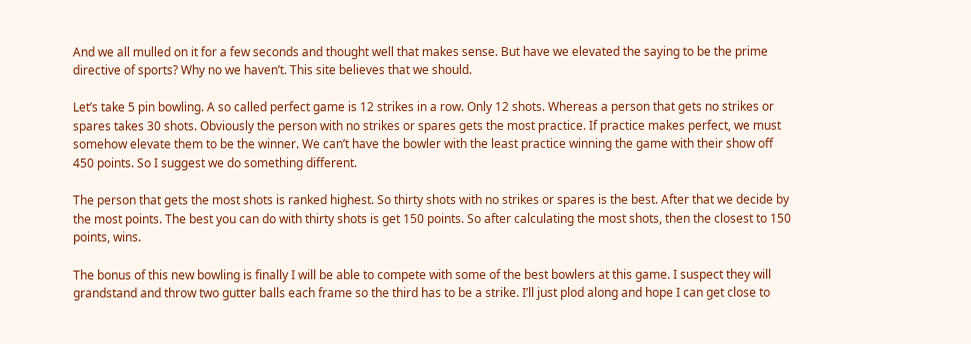And we all mulled on it for a few seconds and thought well that makes sense. But have we elevated the saying to be the prime directive of sports? Why no we haven’t. This site believes that we should.

Let’s take 5 pin bowling. A so called perfect game is 12 strikes in a row. Only 12 shots. Whereas a person that gets no strikes or spares takes 30 shots. Obviously the person with no strikes or spares gets the most practice. If practice makes perfect, we must somehow elevate them to be the winner. We can’t have the bowler with the least practice winning the game with their show off 450 points. So I suggest we do something different.

The person that gets the most shots is ranked highest. So thirty shots with no strikes or spares is the best. After that we decide by the most points. The best you can do with thirty shots is get 150 points. So after calculating the most shots, then the closest to 150 points, wins.

The bonus of this new bowling is finally I will be able to compete with some of the best bowlers at this game. I suspect they will grandstand and throw two gutter balls each frame so the third has to be a strike. I’ll just plod along and hope I can get close to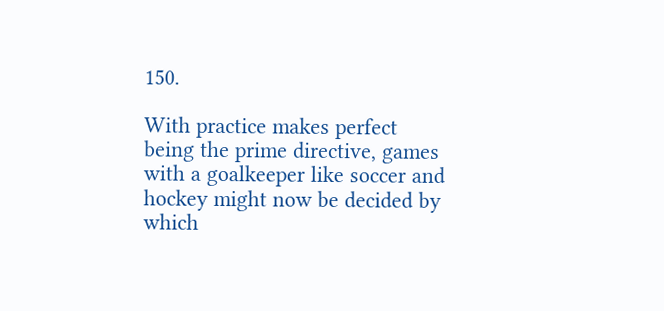150.

With practice makes perfect being the prime directive, games with a goalkeeper like soccer and hockey might now be decided by which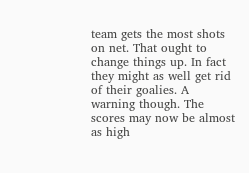team gets the most shots on net. That ought to change things up. In fact they might as well get rid of their goalies. A warning though. The scores may now be almost as high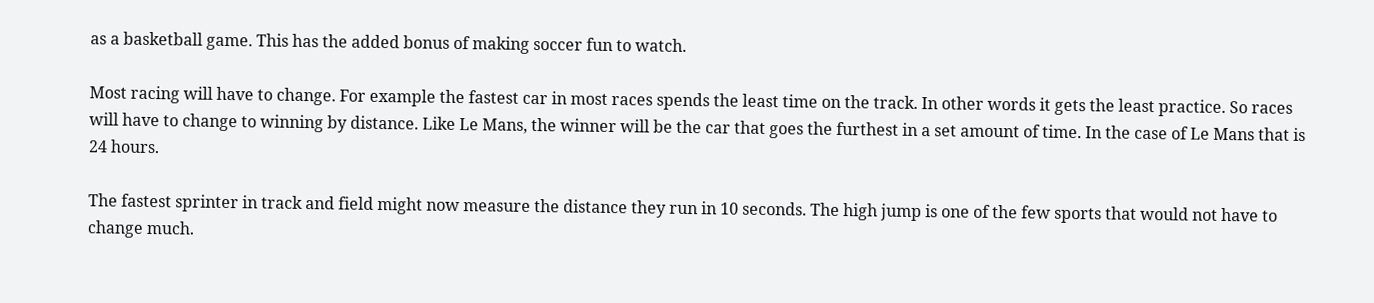as a basketball game. This has the added bonus of making soccer fun to watch.

Most racing will have to change. For example the fastest car in most races spends the least time on the track. In other words it gets the least practice. So races will have to change to winning by distance. Like Le Mans, the winner will be the car that goes the furthest in a set amount of time. In the case of Le Mans that is 24 hours.

The fastest sprinter in track and field might now measure the distance they run in 10 seconds. The high jump is one of the few sports that would not have to change much.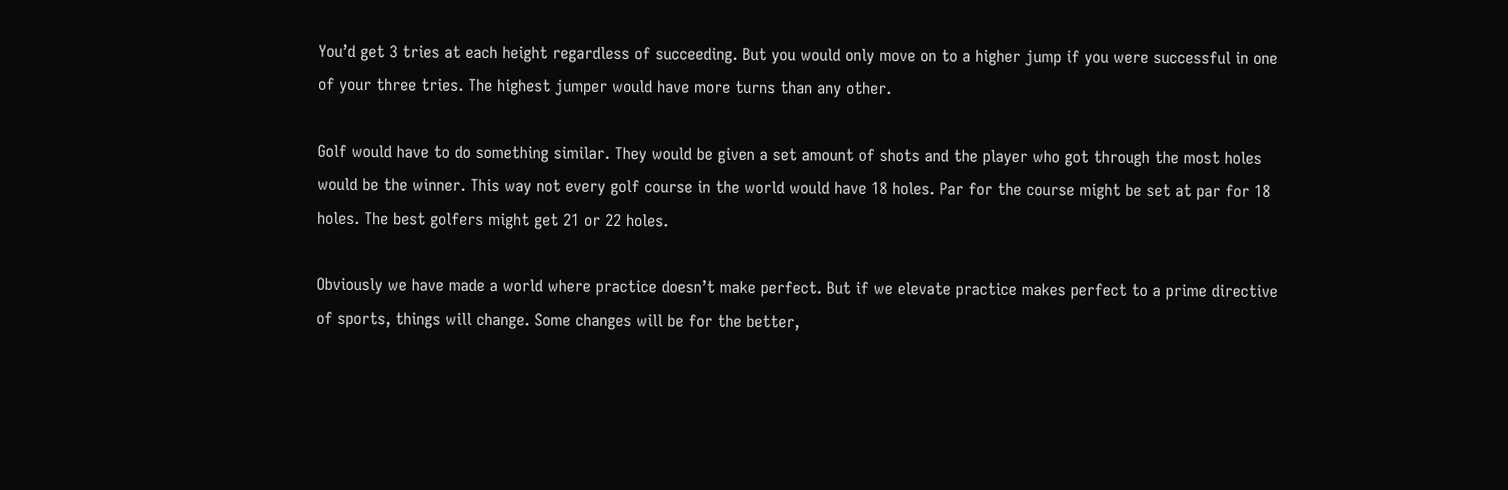You’d get 3 tries at each height regardless of succeeding. But you would only move on to a higher jump if you were successful in one of your three tries. The highest jumper would have more turns than any other.

Golf would have to do something similar. They would be given a set amount of shots and the player who got through the most holes would be the winner. This way not every golf course in the world would have 18 holes. Par for the course might be set at par for 18 holes. The best golfers might get 21 or 22 holes.

Obviously we have made a world where practice doesn’t make perfect. But if we elevate practice makes perfect to a prime directive of sports, things will change. Some changes will be for the better,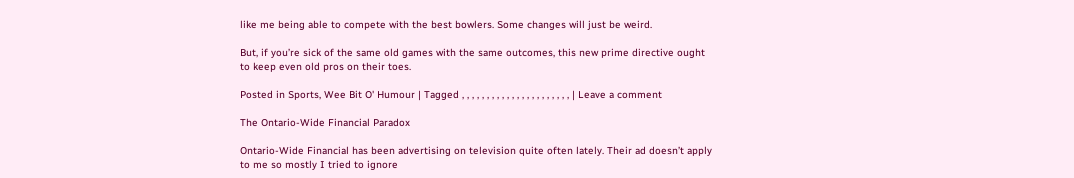like me being able to compete with the best bowlers. Some changes will just be weird.

But, if you’re sick of the same old games with the same outcomes, this new prime directive ought to keep even old pros on their toes.

Posted in Sports, Wee Bit O' Humour | Tagged , , , , , , , , , , , , , , , , , , , , , , | Leave a comment

The Ontario-Wide Financial Paradox

Ontario-Wide Financial has been advertising on television quite often lately. Their ad doesn’t apply to me so mostly I tried to ignore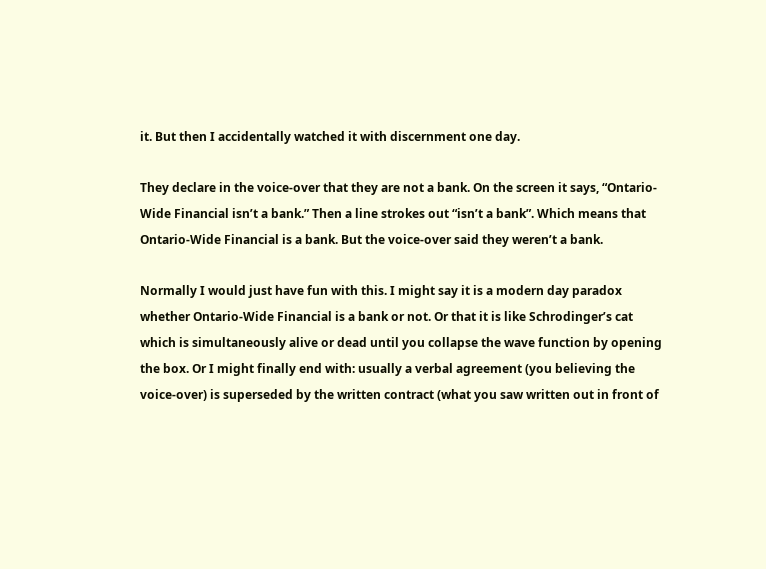it. But then I accidentally watched it with discernment one day.

They declare in the voice-over that they are not a bank. On the screen it says, “Ontario-Wide Financial isn’t a bank.” Then a line strokes out “isn’t a bank”. Which means that Ontario-Wide Financial is a bank. But the voice-over said they weren’t a bank.

Normally I would just have fun with this. I might say it is a modern day paradox whether Ontario-Wide Financial is a bank or not. Or that it is like Schrodinger’s cat which is simultaneously alive or dead until you collapse the wave function by opening the box. Or I might finally end with: usually a verbal agreement (you believing the voice-over) is superseded by the written contract (what you saw written out in front of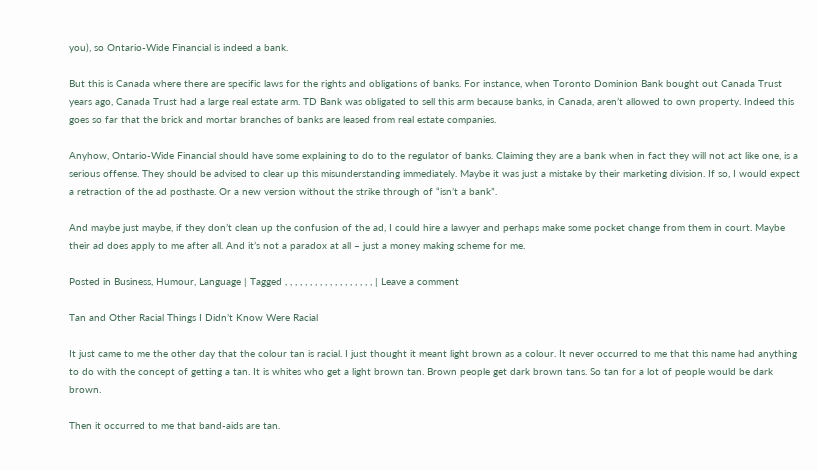you), so Ontario-Wide Financial is indeed a bank.

But this is Canada where there are specific laws for the rights and obligations of banks. For instance, when Toronto Dominion Bank bought out Canada Trust years ago, Canada Trust had a large real estate arm. TD Bank was obligated to sell this arm because banks, in Canada, aren’t allowed to own property. Indeed this goes so far that the brick and mortar branches of banks are leased from real estate companies.

Anyhow, Ontario-Wide Financial should have some explaining to do to the regulator of banks. Claiming they are a bank when in fact they will not act like one, is a serious offense. They should be advised to clear up this misunderstanding immediately. Maybe it was just a mistake by their marketing division. If so, I would expect a retraction of the ad posthaste. Or a new version without the strike through of “isn’t a bank”.

And maybe just maybe, if they don’t clean up the confusion of the ad, I could hire a lawyer and perhaps make some pocket change from them in court. Maybe their ad does apply to me after all. And it’s not a paradox at all – just a money making scheme for me.

Posted in Business, Humour, Language | Tagged , , , , , , , , , , , , , , , , , , | Leave a comment

Tan and Other Racial Things I Didn’t Know Were Racial

It just came to me the other day that the colour tan is racial. I just thought it meant light brown as a colour. It never occurred to me that this name had anything to do with the concept of getting a tan. It is whites who get a light brown tan. Brown people get dark brown tans. So tan for a lot of people would be dark brown.

Then it occurred to me that band-aids are tan.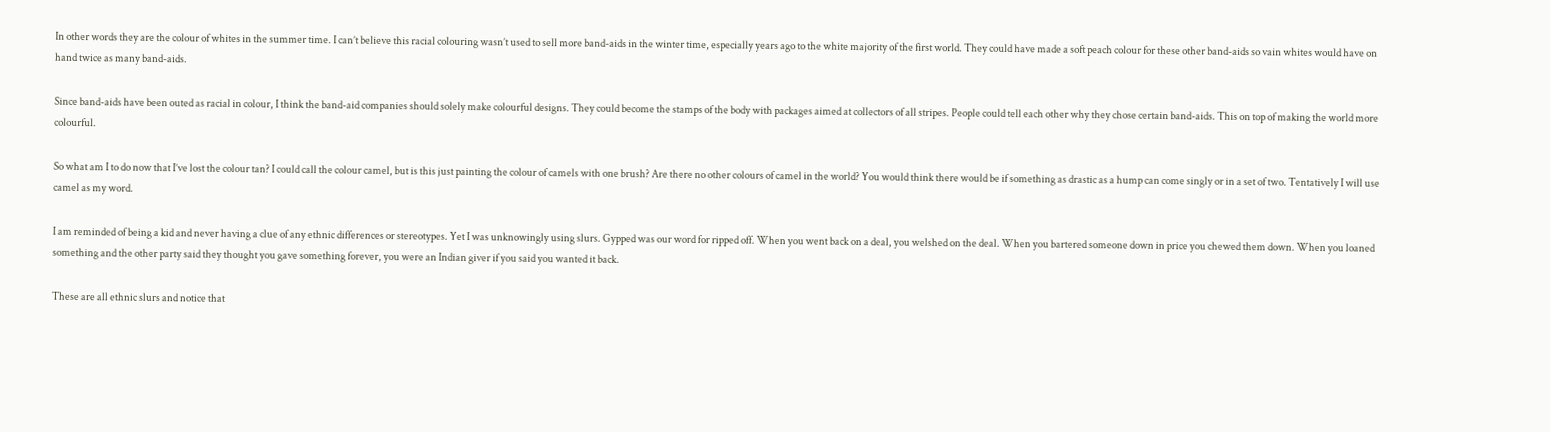In other words they are the colour of whites in the summer time. I can’t believe this racial colouring wasn’t used to sell more band-aids in the winter time, especially years ago to the white majority of the first world. They could have made a soft peach colour for these other band-aids so vain whites would have on hand twice as many band-aids.

Since band-aids have been outed as racial in colour, I think the band-aid companies should solely make colourful designs. They could become the stamps of the body with packages aimed at collectors of all stripes. People could tell each other why they chose certain band-aids. This on top of making the world more colourful.

So what am I to do now that I’ve lost the colour tan? I could call the colour camel, but is this just painting the colour of camels with one brush? Are there no other colours of camel in the world? You would think there would be if something as drastic as a hump can come singly or in a set of two. Tentatively I will use camel as my word.

I am reminded of being a kid and never having a clue of any ethnic differences or stereotypes. Yet I was unknowingly using slurs. Gypped was our word for ripped off. When you went back on a deal, you welshed on the deal. When you bartered someone down in price you chewed them down. When you loaned something and the other party said they thought you gave something forever, you were an Indian giver if you said you wanted it back.

These are all ethnic slurs and notice that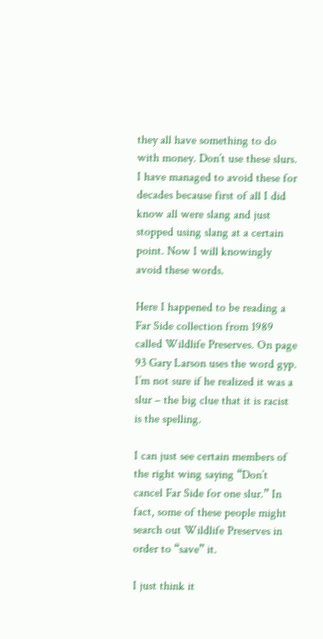they all have something to do with money. Don’t use these slurs. I have managed to avoid these for decades because first of all I did know all were slang and just stopped using slang at a certain point. Now I will knowingly avoid these words.

Here I happened to be reading a Far Side collection from 1989 called Wildlife Preserves. On page 93 Gary Larson uses the word gyp. I’m not sure if he realized it was a slur – the big clue that it is racist is the spelling.

I can just see certain members of the right wing saying “Don’t cancel Far Side for one slur.” In fact, some of these people might search out Wildlife Preserves in order to “save” it.

I just think it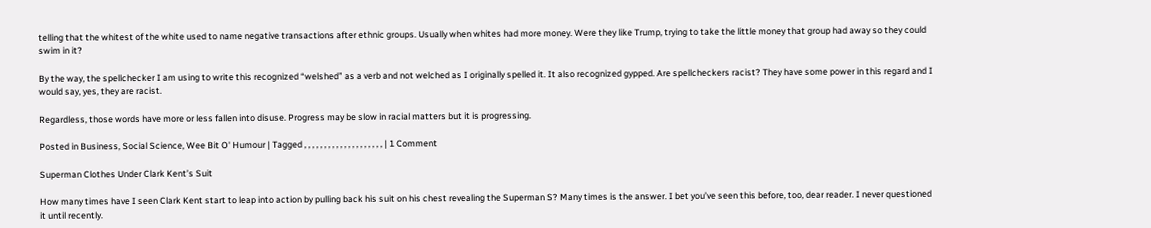telling that the whitest of the white used to name negative transactions after ethnic groups. Usually when whites had more money. Were they like Trump, trying to take the little money that group had away so they could swim in it?

By the way, the spellchecker I am using to write this recognized “welshed” as a verb and not welched as I originally spelled it. It also recognized gypped. Are spellcheckers racist? They have some power in this regard and I would say, yes, they are racist.

Regardless, those words have more or less fallen into disuse. Progress may be slow in racial matters but it is progressing.

Posted in Business, Social Science, Wee Bit O' Humour | Tagged , , , , , , , , , , , , , , , , , , , , | 1 Comment

Superman Clothes Under Clark Kent’s Suit

How many times have I seen Clark Kent start to leap into action by pulling back his suit on his chest revealing the Superman S? Many times is the answer. I bet you’ve seen this before, too, dear reader. I never questioned it until recently.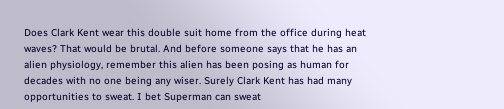Does Clark Kent wear this double suit home from the office during heat waves? That would be brutal. And before someone says that he has an alien physiology, remember this alien has been posing as human for decades with no one being any wiser. Surely Clark Kent has had many opportunities to sweat. I bet Superman can sweat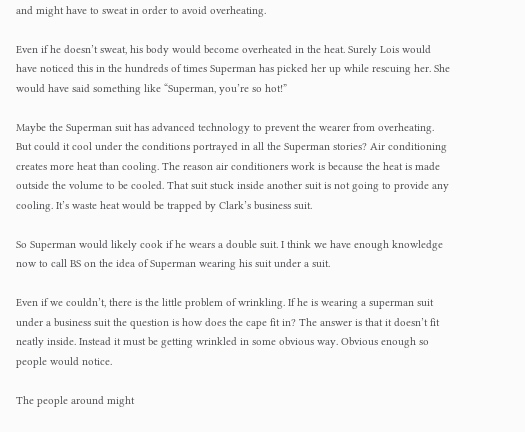and might have to sweat in order to avoid overheating.

Even if he doesn’t sweat, his body would become overheated in the heat. Surely Lois would have noticed this in the hundreds of times Superman has picked her up while rescuing her. She would have said something like “Superman, you’re so hot!”

Maybe the Superman suit has advanced technology to prevent the wearer from overheating. But could it cool under the conditions portrayed in all the Superman stories? Air conditioning creates more heat than cooling. The reason air conditioners work is because the heat is made outside the volume to be cooled. That suit stuck inside another suit is not going to provide any cooling. It’s waste heat would be trapped by Clark’s business suit.

So Superman would likely cook if he wears a double suit. I think we have enough knowledge now to call BS on the idea of Superman wearing his suit under a suit.

Even if we couldn’t, there is the little problem of wrinkling. If he is wearing a superman suit under a business suit the question is how does the cape fit in? The answer is that it doesn’t fit neatly inside. Instead it must be getting wrinkled in some obvious way. Obvious enough so people would notice.

The people around might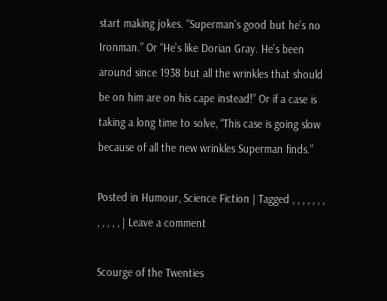start making jokes. “Superman’s good but he’s no Ironman.” Or “He’s like Dorian Gray. He’s been around since 1938 but all the wrinkles that should be on him are on his cape instead!” Or if a case is taking a long time to solve, “This case is going slow because of all the new wrinkles Superman finds.”

Posted in Humour, Science Fiction | Tagged , , , , , , , , , , , , | Leave a comment

Scourge of the Twenties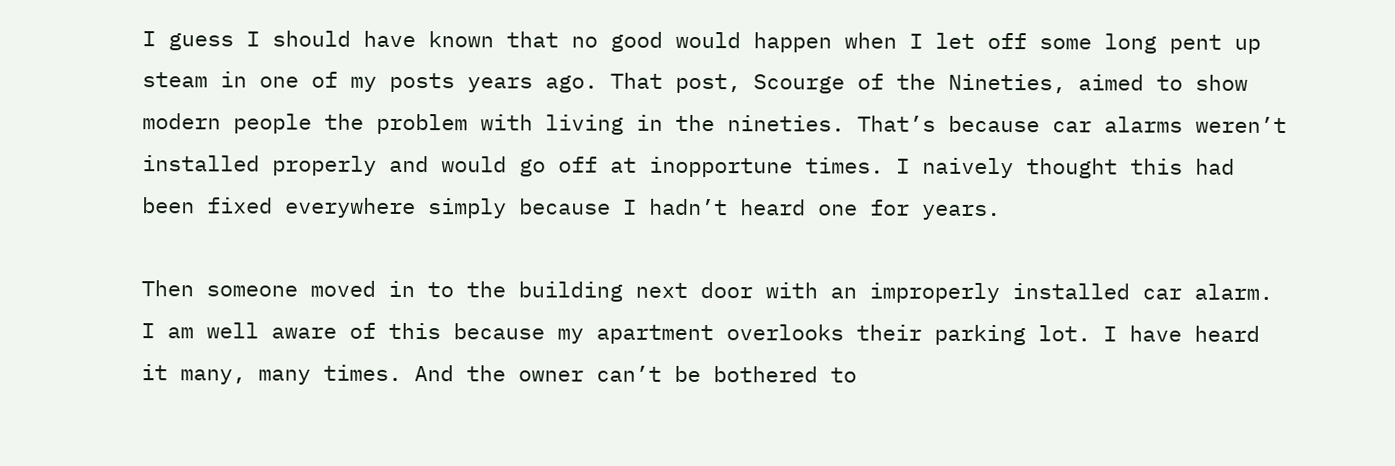I guess I should have known that no good would happen when I let off some long pent up steam in one of my posts years ago. That post, Scourge of the Nineties, aimed to show modern people the problem with living in the nineties. That’s because car alarms weren’t installed properly and would go off at inopportune times. I naively thought this had been fixed everywhere simply because I hadn’t heard one for years.

Then someone moved in to the building next door with an improperly installed car alarm. I am well aware of this because my apartment overlooks their parking lot. I have heard it many, many times. And the owner can’t be bothered to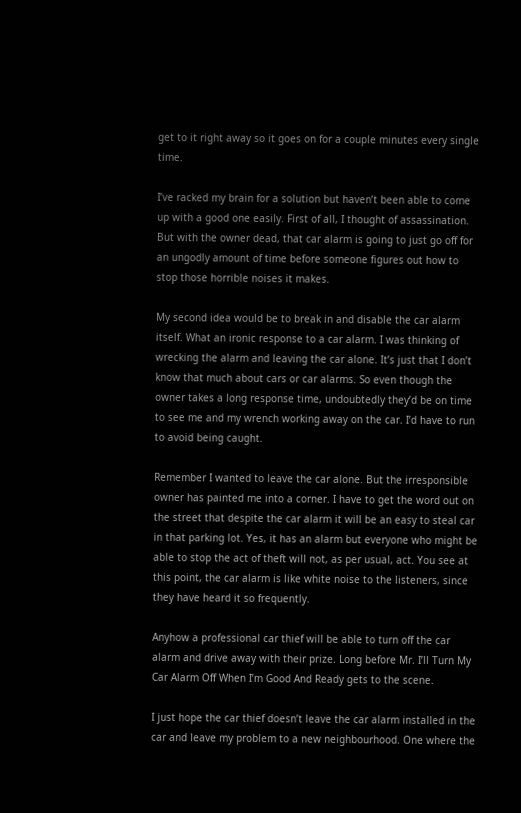get to it right away so it goes on for a couple minutes every single time.

I’ve racked my brain for a solution but haven’t been able to come up with a good one easily. First of all, I thought of assassination. But with the owner dead, that car alarm is going to just go off for an ungodly amount of time before someone figures out how to stop those horrible noises it makes.

My second idea would be to break in and disable the car alarm itself. What an ironic response to a car alarm. I was thinking of wrecking the alarm and leaving the car alone. It’s just that I don’t know that much about cars or car alarms. So even though the owner takes a long response time, undoubtedly they’d be on time to see me and my wrench working away on the car. I’d have to run to avoid being caught.

Remember I wanted to leave the car alone. But the irresponsible owner has painted me into a corner. I have to get the word out on the street that despite the car alarm it will be an easy to steal car in that parking lot. Yes, it has an alarm but everyone who might be able to stop the act of theft will not, as per usual, act. You see at this point, the car alarm is like white noise to the listeners, since they have heard it so frequently.

Anyhow a professional car thief will be able to turn off the car alarm and drive away with their prize. Long before Mr. I’ll Turn My Car Alarm Off When I’m Good And Ready gets to the scene.

I just hope the car thief doesn’t leave the car alarm installed in the car and leave my problem to a new neighbourhood. One where the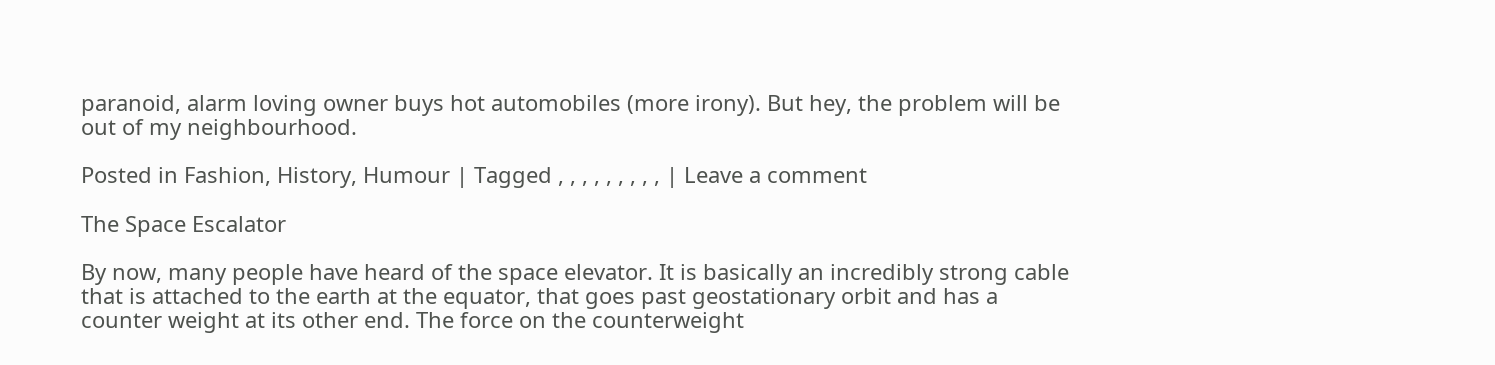paranoid, alarm loving owner buys hot automobiles (more irony). But hey, the problem will be out of my neighbourhood.

Posted in Fashion, History, Humour | Tagged , , , , , , , , , | Leave a comment

The Space Escalator

By now, many people have heard of the space elevator. It is basically an incredibly strong cable that is attached to the earth at the equator, that goes past geostationary orbit and has a counter weight at its other end. The force on the counterweight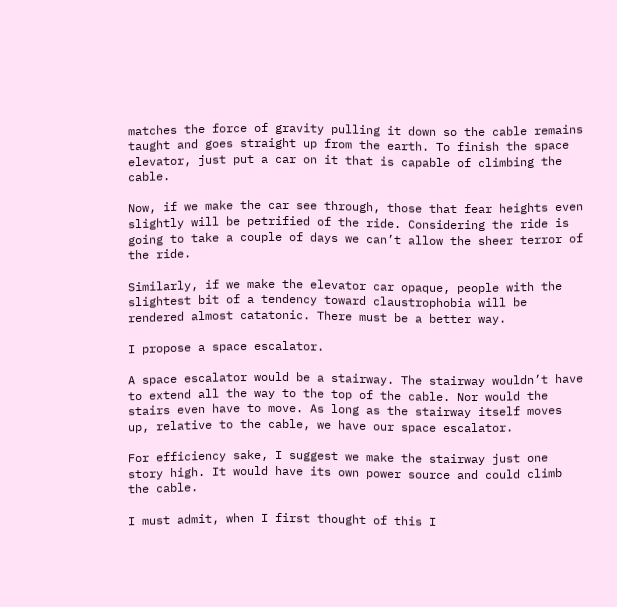matches the force of gravity pulling it down so the cable remains taught and goes straight up from the earth. To finish the space elevator, just put a car on it that is capable of climbing the cable.

Now, if we make the car see through, those that fear heights even slightly will be petrified of the ride. Considering the ride is going to take a couple of days we can’t allow the sheer terror of the ride.

Similarly, if we make the elevator car opaque, people with the slightest bit of a tendency toward claustrophobia will be rendered almost catatonic. There must be a better way.

I propose a space escalator.

A space escalator would be a stairway. The stairway wouldn’t have to extend all the way to the top of the cable. Nor would the stairs even have to move. As long as the stairway itself moves up, relative to the cable, we have our space escalator.

For efficiency sake, I suggest we make the stairway just one story high. It would have its own power source and could climb the cable.

I must admit, when I first thought of this I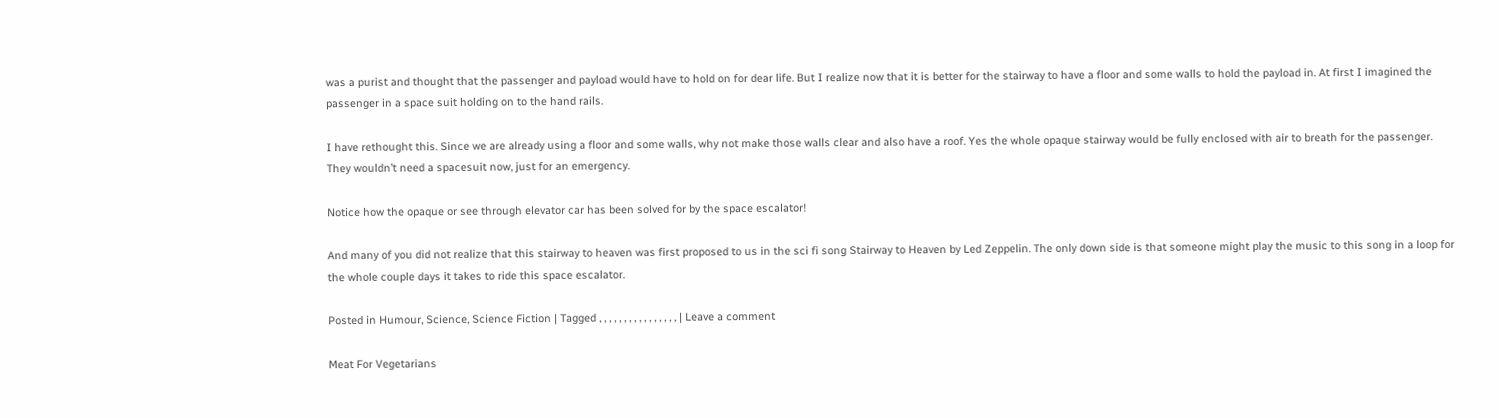was a purist and thought that the passenger and payload would have to hold on for dear life. But I realize now that it is better for the stairway to have a floor and some walls to hold the payload in. At first I imagined the passenger in a space suit holding on to the hand rails.

I have rethought this. Since we are already using a floor and some walls, why not make those walls clear and also have a roof. Yes the whole opaque stairway would be fully enclosed with air to breath for the passenger. They wouldn’t need a spacesuit now, just for an emergency.

Notice how the opaque or see through elevator car has been solved for by the space escalator!

And many of you did not realize that this stairway to heaven was first proposed to us in the sci fi song Stairway to Heaven by Led Zeppelin. The only down side is that someone might play the music to this song in a loop for the whole couple days it takes to ride this space escalator.

Posted in Humour, Science, Science Fiction | Tagged , , , , , , , , , , , , , , , , | Leave a comment

Meat For Vegetarians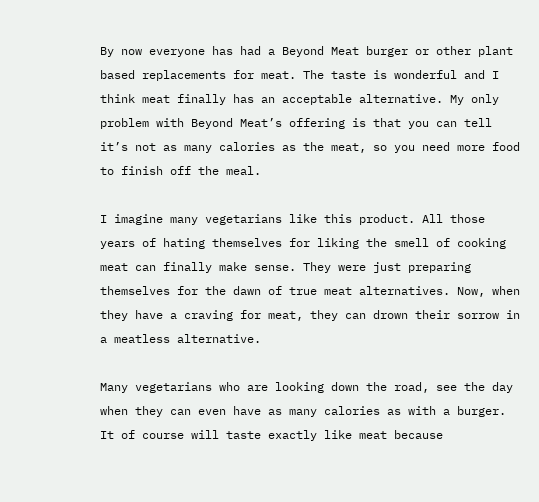By now everyone has had a Beyond Meat burger or other plant based replacements for meat. The taste is wonderful and I think meat finally has an acceptable alternative. My only problem with Beyond Meat’s offering is that you can tell it’s not as many calories as the meat, so you need more food to finish off the meal.

I imagine many vegetarians like this product. All those years of hating themselves for liking the smell of cooking meat can finally make sense. They were just preparing themselves for the dawn of true meat alternatives. Now, when they have a craving for meat, they can drown their sorrow in a meatless alternative.

Many vegetarians who are looking down the road, see the day when they can even have as many calories as with a burger. It of course will taste exactly like meat because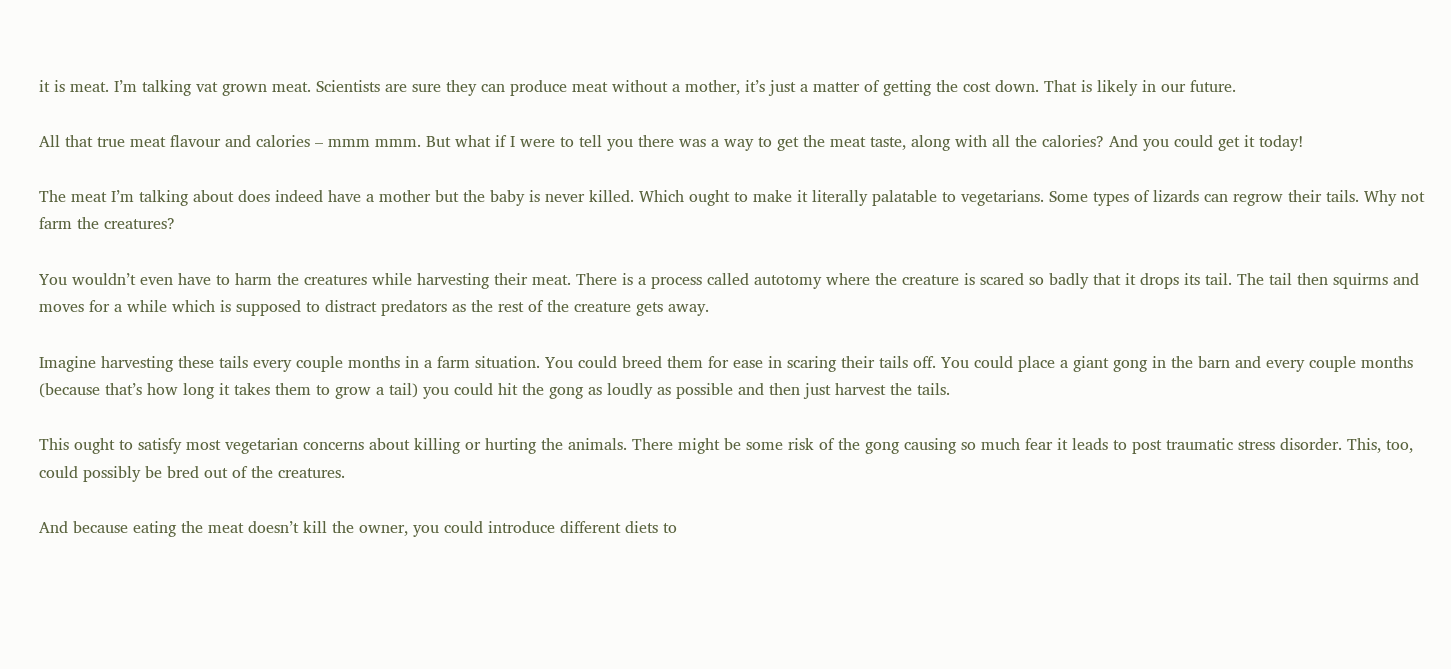it is meat. I’m talking vat grown meat. Scientists are sure they can produce meat without a mother, it’s just a matter of getting the cost down. That is likely in our future.

All that true meat flavour and calories – mmm mmm. But what if I were to tell you there was a way to get the meat taste, along with all the calories? And you could get it today!

The meat I’m talking about does indeed have a mother but the baby is never killed. Which ought to make it literally palatable to vegetarians. Some types of lizards can regrow their tails. Why not farm the creatures?

You wouldn’t even have to harm the creatures while harvesting their meat. There is a process called autotomy where the creature is scared so badly that it drops its tail. The tail then squirms and moves for a while which is supposed to distract predators as the rest of the creature gets away.

Imagine harvesting these tails every couple months in a farm situation. You could breed them for ease in scaring their tails off. You could place a giant gong in the barn and every couple months (because that’s how long it takes them to grow a tail) you could hit the gong as loudly as possible and then just harvest the tails.

This ought to satisfy most vegetarian concerns about killing or hurting the animals. There might be some risk of the gong causing so much fear it leads to post traumatic stress disorder. This, too, could possibly be bred out of the creatures.

And because eating the meat doesn’t kill the owner, you could introduce different diets to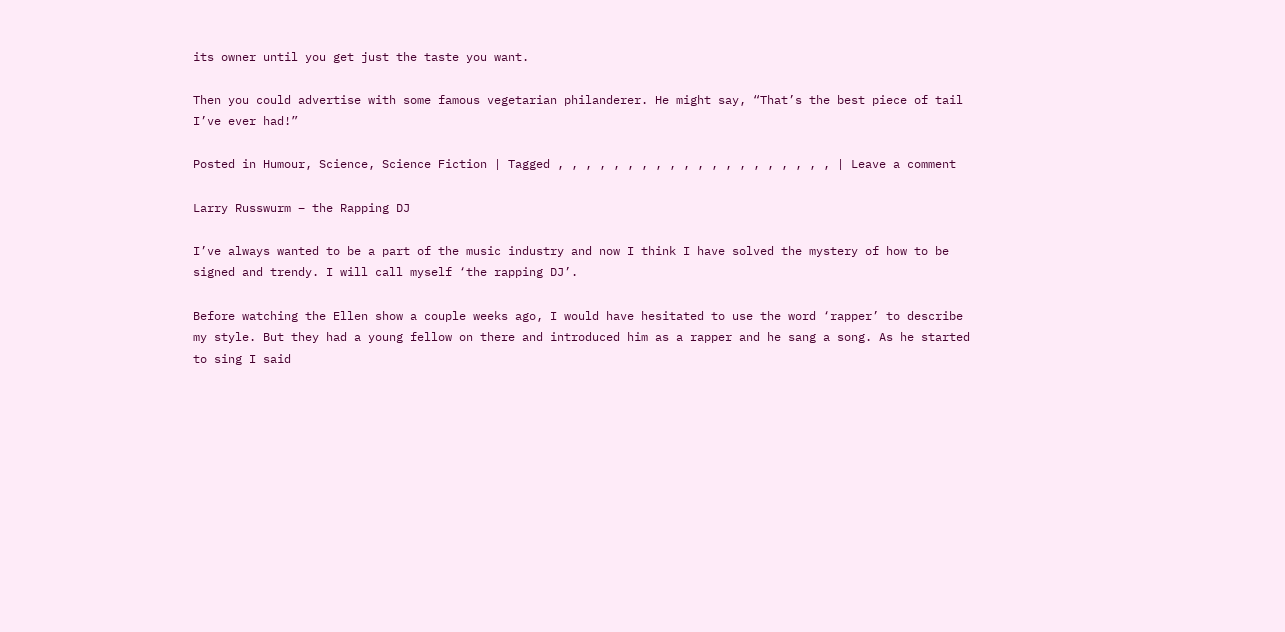its owner until you get just the taste you want.

Then you could advertise with some famous vegetarian philanderer. He might say, “That’s the best piece of tail I’ve ever had!”

Posted in Humour, Science, Science Fiction | Tagged , , , , , , , , , , , , , , , , , , , , | Leave a comment

Larry Russwurm – the Rapping DJ

I’ve always wanted to be a part of the music industry and now I think I have solved the mystery of how to be signed and trendy. I will call myself ‘the rapping DJ’.

Before watching the Ellen show a couple weeks ago, I would have hesitated to use the word ‘rapper’ to describe my style. But they had a young fellow on there and introduced him as a rapper and he sang a song. As he started to sing I said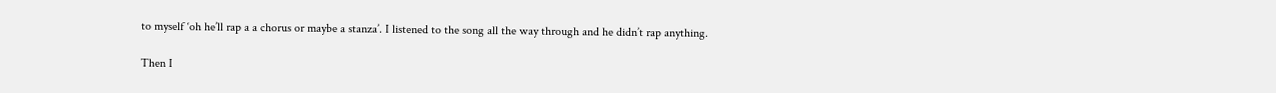to myself ‘oh he’ll rap a a chorus or maybe a stanza’. I listened to the song all the way through and he didn’t rap anything.

Then I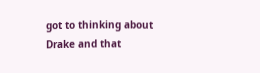got to thinking about Drake and that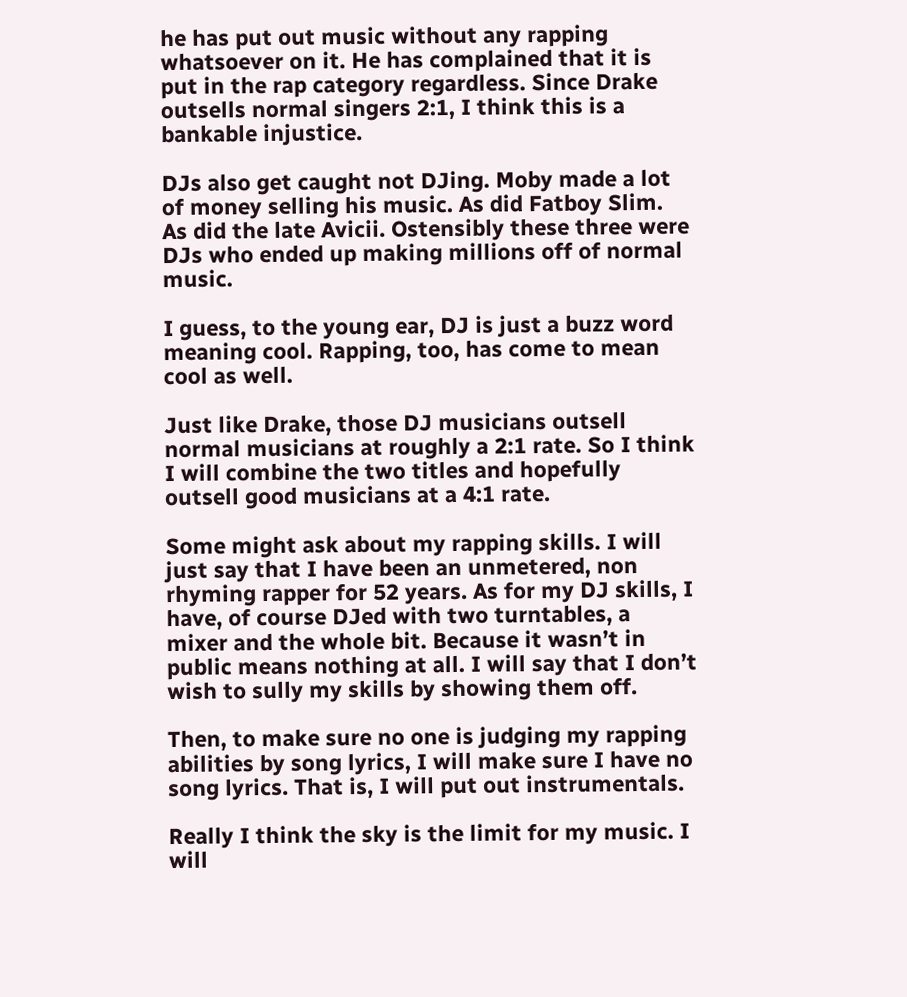he has put out music without any rapping whatsoever on it. He has complained that it is put in the rap category regardless. Since Drake outsells normal singers 2:1, I think this is a bankable injustice.

DJs also get caught not DJing. Moby made a lot of money selling his music. As did Fatboy Slim. As did the late Avicii. Ostensibly these three were DJs who ended up making millions off of normal music.

I guess, to the young ear, DJ is just a buzz word meaning cool. Rapping, too, has come to mean cool as well.

Just like Drake, those DJ musicians outsell normal musicians at roughly a 2:1 rate. So I think I will combine the two titles and hopefully outsell good musicians at a 4:1 rate.

Some might ask about my rapping skills. I will just say that I have been an unmetered, non rhyming rapper for 52 years. As for my DJ skills, I have, of course DJed with two turntables, a mixer and the whole bit. Because it wasn’t in public means nothing at all. I will say that I don’t wish to sully my skills by showing them off.

Then, to make sure no one is judging my rapping abilities by song lyrics, I will make sure I have no song lyrics. That is, I will put out instrumentals.

Really I think the sky is the limit for my music. I will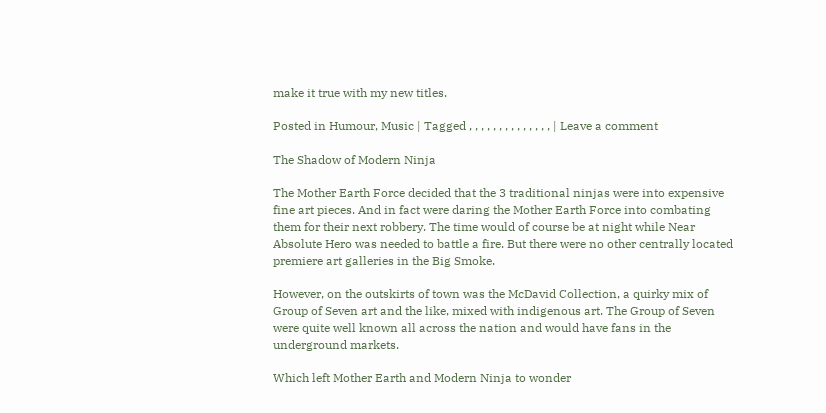make it true with my new titles.

Posted in Humour, Music | Tagged , , , , , , , , , , , , , , | Leave a comment

The Shadow of Modern Ninja

The Mother Earth Force decided that the 3 traditional ninjas were into expensive fine art pieces. And in fact were daring the Mother Earth Force into combating them for their next robbery. The time would of course be at night while Near Absolute Hero was needed to battle a fire. But there were no other centrally located premiere art galleries in the Big Smoke.

However, on the outskirts of town was the McDavid Collection, a quirky mix of Group of Seven art and the like, mixed with indigenous art. The Group of Seven were quite well known all across the nation and would have fans in the underground markets.

Which left Mother Earth and Modern Ninja to wonder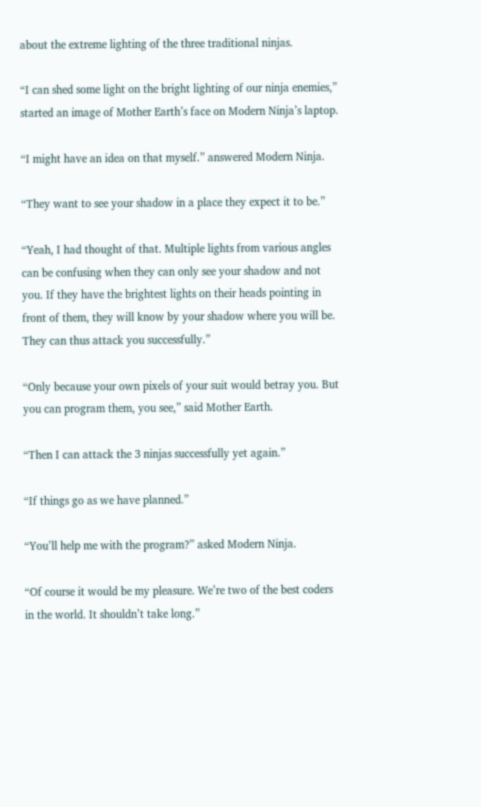about the extreme lighting of the three traditional ninjas.

“I can shed some light on the bright lighting of our ninja enemies,” started an image of Mother Earth’s face on Modern Ninja’s laptop.

“I might have an idea on that myself.” answered Modern Ninja.

“They want to see your shadow in a place they expect it to be.”

“Yeah, I had thought of that. Multiple lights from various angles can be confusing when they can only see your shadow and not you. If they have the brightest lights on their heads pointing in front of them, they will know by your shadow where you will be. They can thus attack you successfully.”

“Only because your own pixels of your suit would betray you. But you can program them, you see,” said Mother Earth.

“Then I can attack the 3 ninjas successfully yet again.”

“If things go as we have planned.”

“You’ll help me with the program?” asked Modern Ninja.

“Of course it would be my pleasure. We’re two of the best coders in the world. It shouldn’t take long.”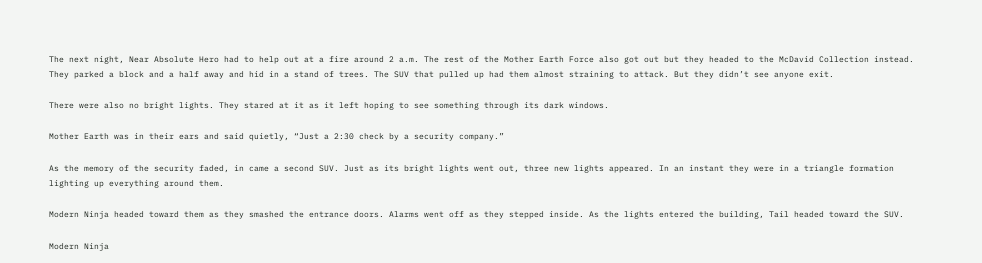The next night, Near Absolute Hero had to help out at a fire around 2 a.m. The rest of the Mother Earth Force also got out but they headed to the McDavid Collection instead. They parked a block and a half away and hid in a stand of trees. The SUV that pulled up had them almost straining to attack. But they didn’t see anyone exit.

There were also no bright lights. They stared at it as it left hoping to see something through its dark windows.

Mother Earth was in their ears and said quietly, “Just a 2:30 check by a security company.”

As the memory of the security faded, in came a second SUV. Just as its bright lights went out, three new lights appeared. In an instant they were in a triangle formation lighting up everything around them.

Modern Ninja headed toward them as they smashed the entrance doors. Alarms went off as they stepped inside. As the lights entered the building, Tail headed toward the SUV.

Modern Ninja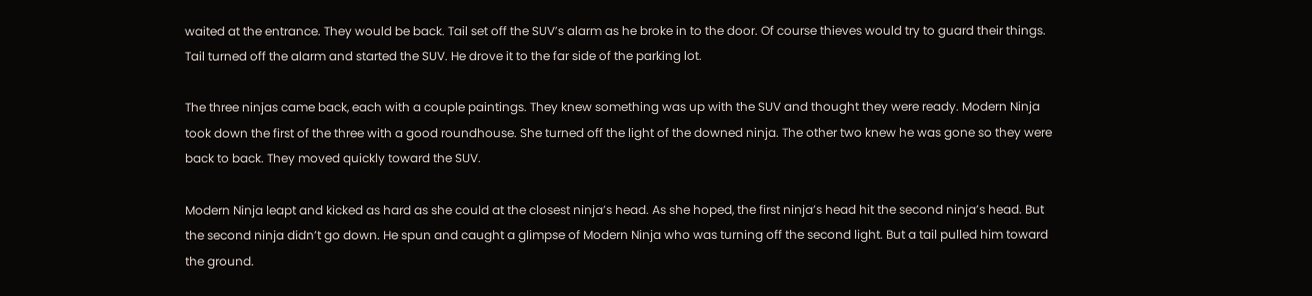waited at the entrance. They would be back. Tail set off the SUV’s alarm as he broke in to the door. Of course thieves would try to guard their things. Tail turned off the alarm and started the SUV. He drove it to the far side of the parking lot.

The three ninjas came back, each with a couple paintings. They knew something was up with the SUV and thought they were ready. Modern Ninja took down the first of the three with a good roundhouse. She turned off the light of the downed ninja. The other two knew he was gone so they were back to back. They moved quickly toward the SUV.

Modern Ninja leapt and kicked as hard as she could at the closest ninja’s head. As she hoped, the first ninja’s head hit the second ninja’s head. But the second ninja didn’t go down. He spun and caught a glimpse of Modern Ninja who was turning off the second light. But a tail pulled him toward the ground.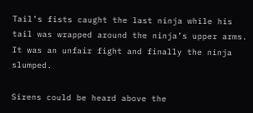Tail’s fists caught the last ninja while his tail was wrapped around the ninja’s upper arms. It was an unfair fight and finally the ninja slumped.

Sirens could be heard above the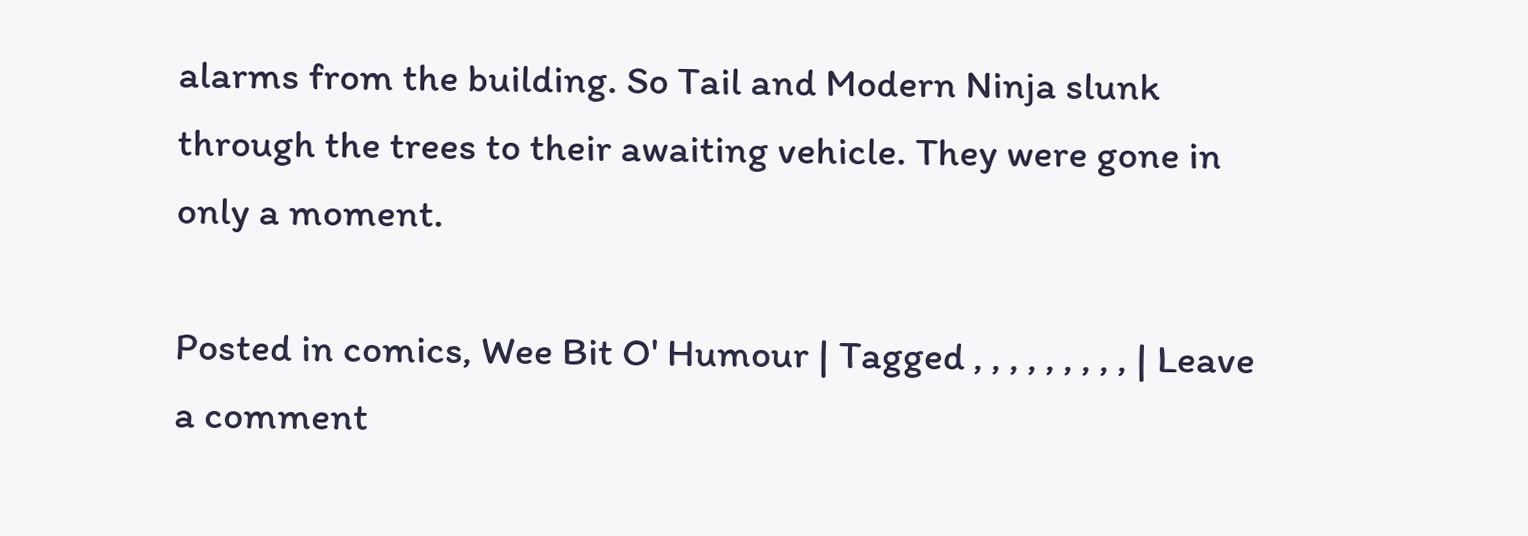alarms from the building. So Tail and Modern Ninja slunk through the trees to their awaiting vehicle. They were gone in only a moment.

Posted in comics, Wee Bit O' Humour | Tagged , , , , , , , , , | Leave a comment